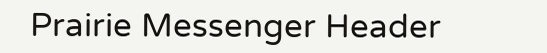Prairie Messenger Header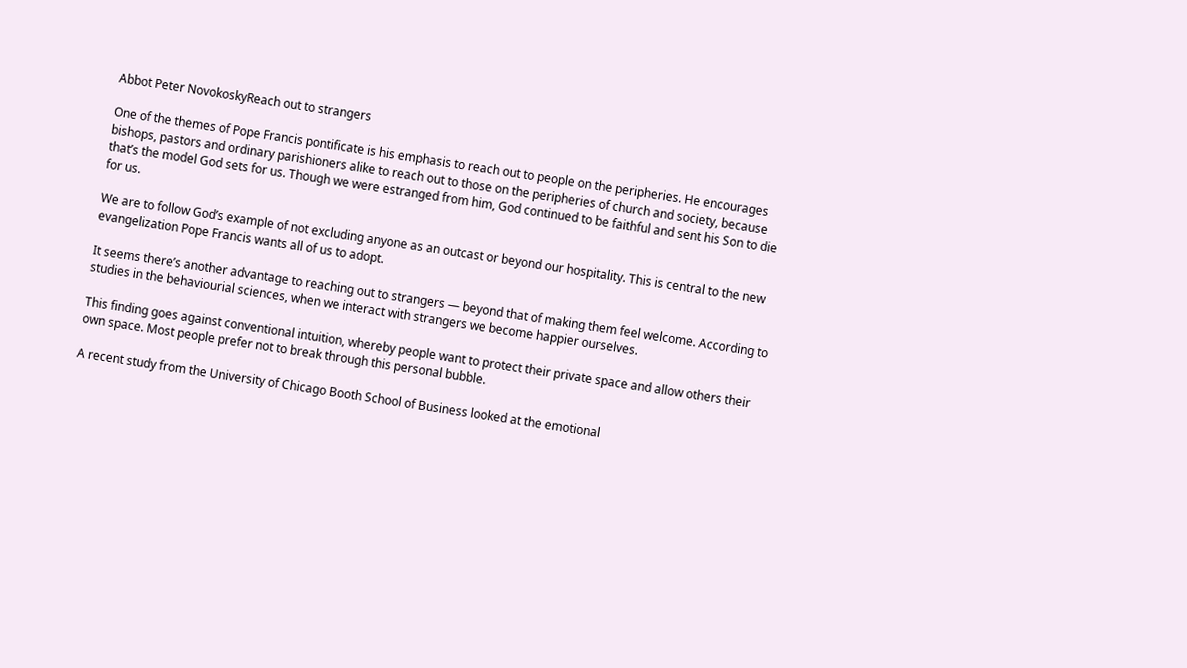Abbot Peter NovokoskyReach out to strangers

One of the themes of Pope Francis pontificate is his emphasis to reach out to people on the peripheries. He encourages bishops, pastors and ordinary parishioners alike to reach out to those on the peripheries of church and society, because that’s the model God sets for us. Though we were estranged from him, God continued to be faithful and sent his Son to die for us.

We are to follow God’s example of not excluding anyone as an outcast or beyond our hospitality. This is central to the new evangelization Pope Francis wants all of us to adopt.

It seems there’s another advantage to reaching out to strangers — beyond that of making them feel welcome. According to studies in the behaviourial sciences, when we interact with strangers we become happier ourselves.

This finding goes against conventional intuition, whereby people want to protect their private space and allow others their own space. Most people prefer not to break through this personal bubble.

A recent study from the University of Chicago Booth School of Business looked at the emotional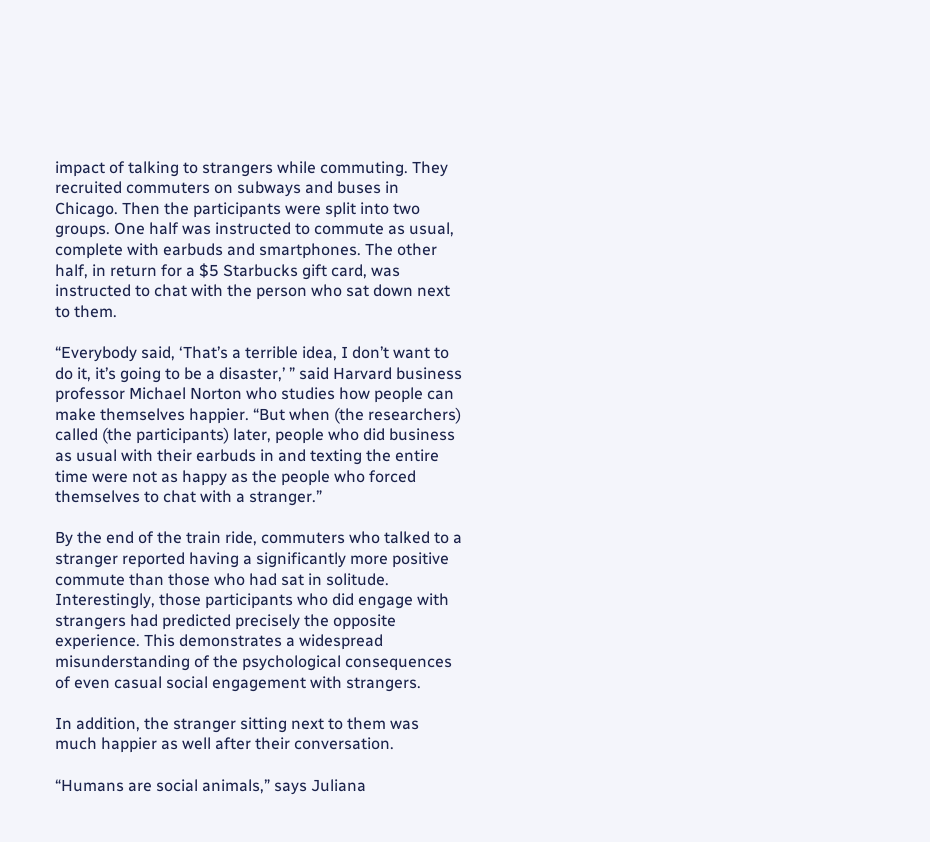impact of talking to strangers while commuting. They recruited commuters on subways and buses in Chicago. Then the participants were split into two groups. One half was instructed to commute as usual, complete with earbuds and smartphones. The other half, in return for a $5 Starbucks gift card, was instructed to chat with the person who sat down next to them.

“Everybody said, ‘That’s a terrible idea, I don’t want to do it, it’s going to be a disaster,’ ” said Harvard business professor Michael Norton who studies how people can make themselves happier. “But when (the researchers) called (the participants) later, people who did business as usual with their earbuds in and texting the entire time were not as happy as the people who forced themselves to chat with a stranger.”

By the end of the train ride, commuters who talked to a stranger reported having a significantly more positive commute than those who had sat in solitude. Interestingly, those participants who did engage with strangers had predicted precisely the opposite experience. This demonstrates a widespread misunderstanding of the psychological consequences of even casual social engagement with strangers.

In addition, the stranger sitting next to them was much happier as well after their conversation.

“Humans are social animals,” says Juliana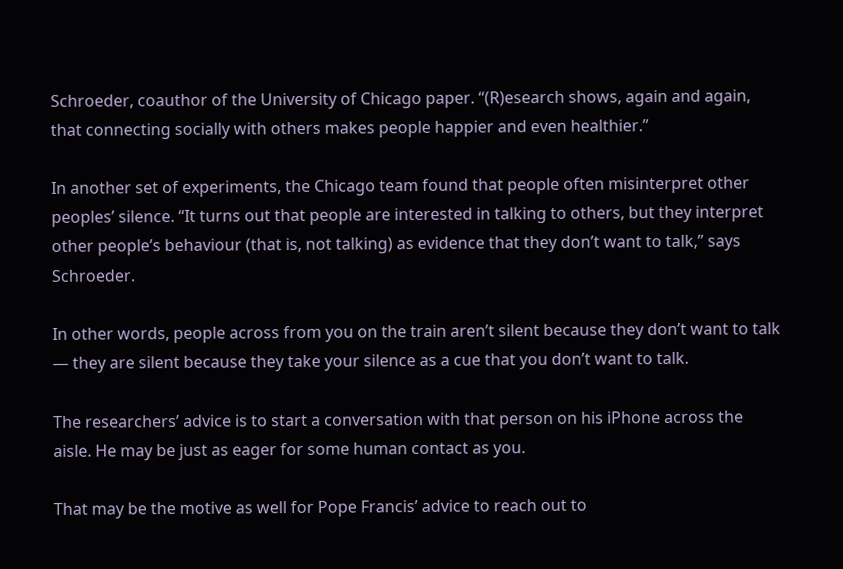Schroeder, coauthor of the University of Chicago paper. “(R)esearch shows, again and again, that connecting socially with others makes people happier and even healthier.”

In another set of experiments, the Chicago team found that people often misinterpret other peoples’ silence. “It turns out that people are interested in talking to others, but they interpret other people’s behaviour (that is, not talking) as evidence that they don’t want to talk,” says Schroeder.

In other words, people across from you on the train aren’t silent because they don’t want to talk — they are silent because they take your silence as a cue that you don’t want to talk.

The researchers’ advice is to start a conversation with that person on his iPhone across the aisle. He may be just as eager for some human contact as you.

That may be the motive as well for Pope Francis’ advice to reach out to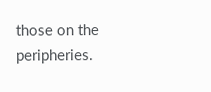those on the peripheries.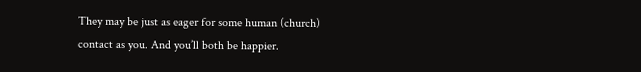They may be just as eager for some human (church) contact as you. And you’ll both be happier.